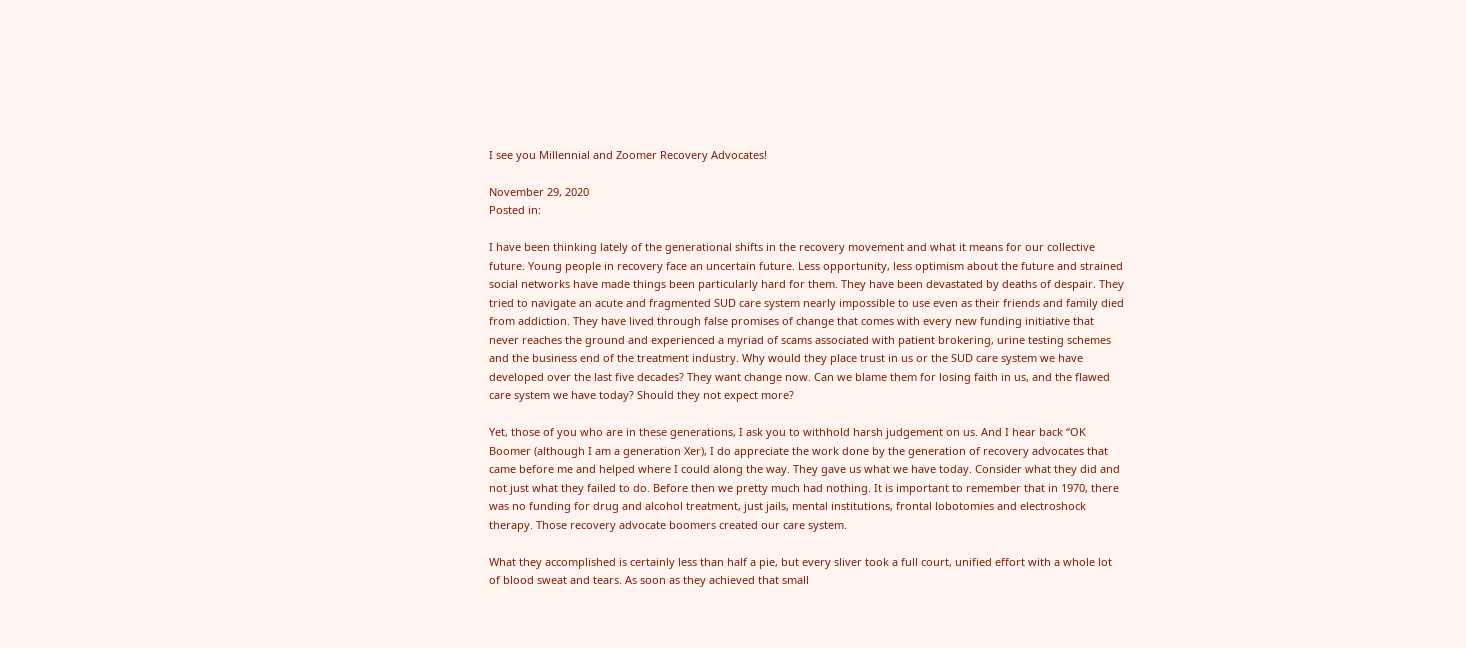I see you Millennial and Zoomer Recovery Advocates!

November 29, 2020
Posted in:

I have been thinking lately of the generational shifts in the recovery movement and what it means for our collective future. Young people in recovery face an uncertain future. Less opportunity, less optimism about the future and strained social networks have made things been particularly hard for them. They have been devastated by deaths of despair. They tried to navigate an acute and fragmented SUD care system nearly impossible to use even as their friends and family died from addiction. They have lived through false promises of change that comes with every new funding initiative that never reaches the ground and experienced a myriad of scams associated with patient brokering, urine testing schemes and the business end of the treatment industry. Why would they place trust in us or the SUD care system we have developed over the last five decades? They want change now. Can we blame them for losing faith in us, and the flawed care system we have today? Should they not expect more?

Yet, those of you who are in these generations, I ask you to withhold harsh judgement on us. And I hear back “OK Boomer (although I am a generation Xer), I do appreciate the work done by the generation of recovery advocates that came before me and helped where I could along the way. They gave us what we have today. Consider what they did and not just what they failed to do. Before then we pretty much had nothing. It is important to remember that in 1970, there was no funding for drug and alcohol treatment, just jails, mental institutions, frontal lobotomies and electroshock therapy. Those recovery advocate boomers created our care system.

What they accomplished is certainly less than half a pie, but every sliver took a full court, unified effort with a whole lot of blood sweat and tears. As soon as they achieved that small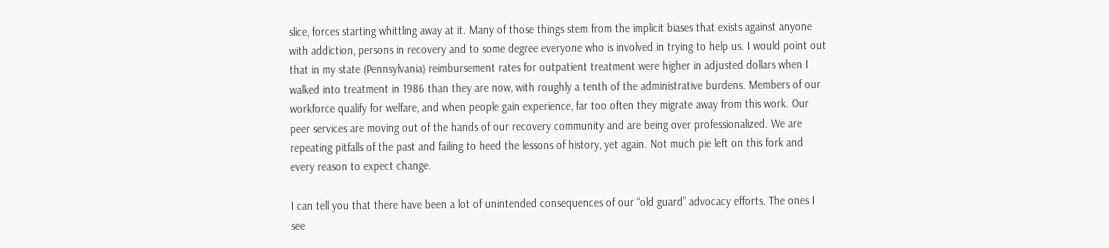slice, forces starting whittling away at it. Many of those things stem from the implicit biases that exists against anyone with addiction, persons in recovery and to some degree everyone who is involved in trying to help us. I would point out that in my state (Pennsylvania) reimbursement rates for outpatient treatment were higher in adjusted dollars when I walked into treatment in 1986 than they are now, with roughly a tenth of the administrative burdens. Members of our workforce qualify for welfare, and when people gain experience, far too often they migrate away from this work. Our peer services are moving out of the hands of our recovery community and are being over professionalized. We are repeating pitfalls of the past and failing to heed the lessons of history, yet again. Not much pie left on this fork and every reason to expect change.

I can tell you that there have been a lot of unintended consequences of our “old guard” advocacy efforts. The ones I see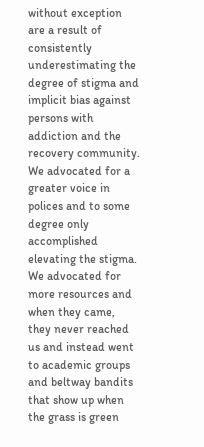without exception are a result of consistently underestimating the degree of stigma and implicit bias against persons with addiction and the recovery community. We advocated for a greater voice in polices and to some degree only accomplished elevating the stigma. We advocated for more resources and when they came, they never reached us and instead went to academic groups and beltway bandits that show up when the grass is green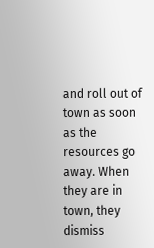and roll out of town as soon as the resources go away. When they are in town, they dismiss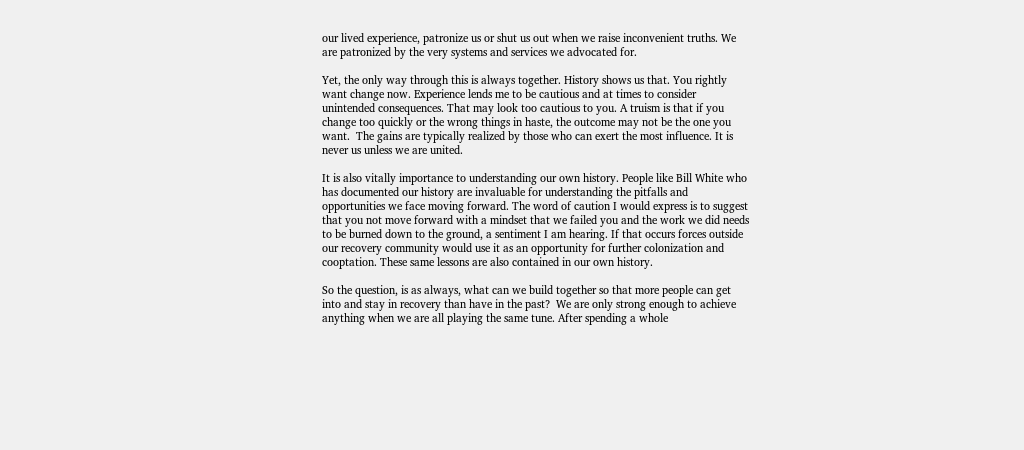our lived experience, patronize us or shut us out when we raise inconvenient truths. We are patronized by the very systems and services we advocated for.

Yet, the only way through this is always together. History shows us that. You rightly want change now. Experience lends me to be cautious and at times to consider unintended consequences. That may look too cautious to you. A truism is that if you change too quickly or the wrong things in haste, the outcome may not be the one you want.  The gains are typically realized by those who can exert the most influence. It is never us unless we are united.

It is also vitally importance to understanding our own history. People like Bill White who has documented our history are invaluable for understanding the pitfalls and opportunities we face moving forward. The word of caution I would express is to suggest that you not move forward with a mindset that we failed you and the work we did needs to be burned down to the ground, a sentiment I am hearing. If that occurs forces outside our recovery community would use it as an opportunity for further colonization and cooptation. These same lessons are also contained in our own history.

So the question, is as always, what can we build together so that more people can get into and stay in recovery than have in the past?  We are only strong enough to achieve anything when we are all playing the same tune. After spending a whole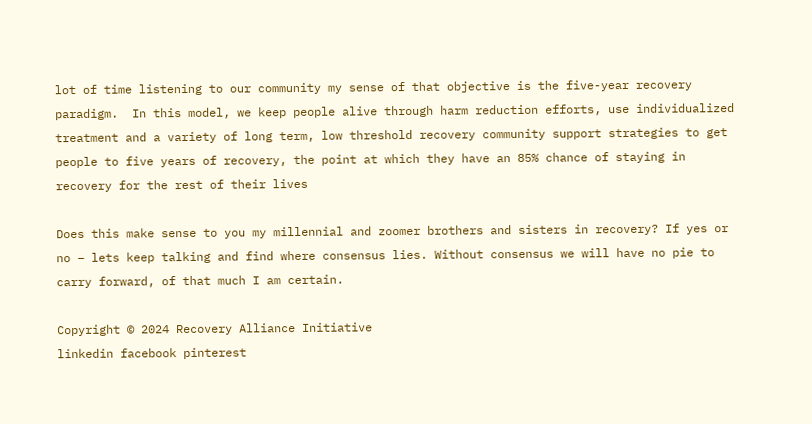lot of time listening to our community my sense of that objective is the five-year recovery paradigm.  In this model, we keep people alive through harm reduction efforts, use individualized treatment and a variety of long term, low threshold recovery community support strategies to get people to five years of recovery, the point at which they have an 85% chance of staying in recovery for the rest of their lives

Does this make sense to you my millennial and zoomer brothers and sisters in recovery? If yes or no – lets keep talking and find where consensus lies. Without consensus we will have no pie to carry forward, of that much I am certain.

Copyright © 2024 Recovery Alliance Initiative
linkedin facebook pinterest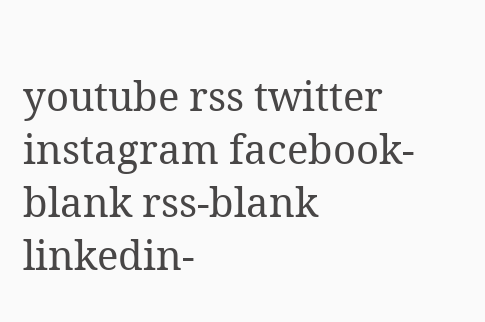youtube rss twitter instagram facebook-blank rss-blank linkedin-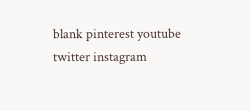blank pinterest youtube twitter instagram